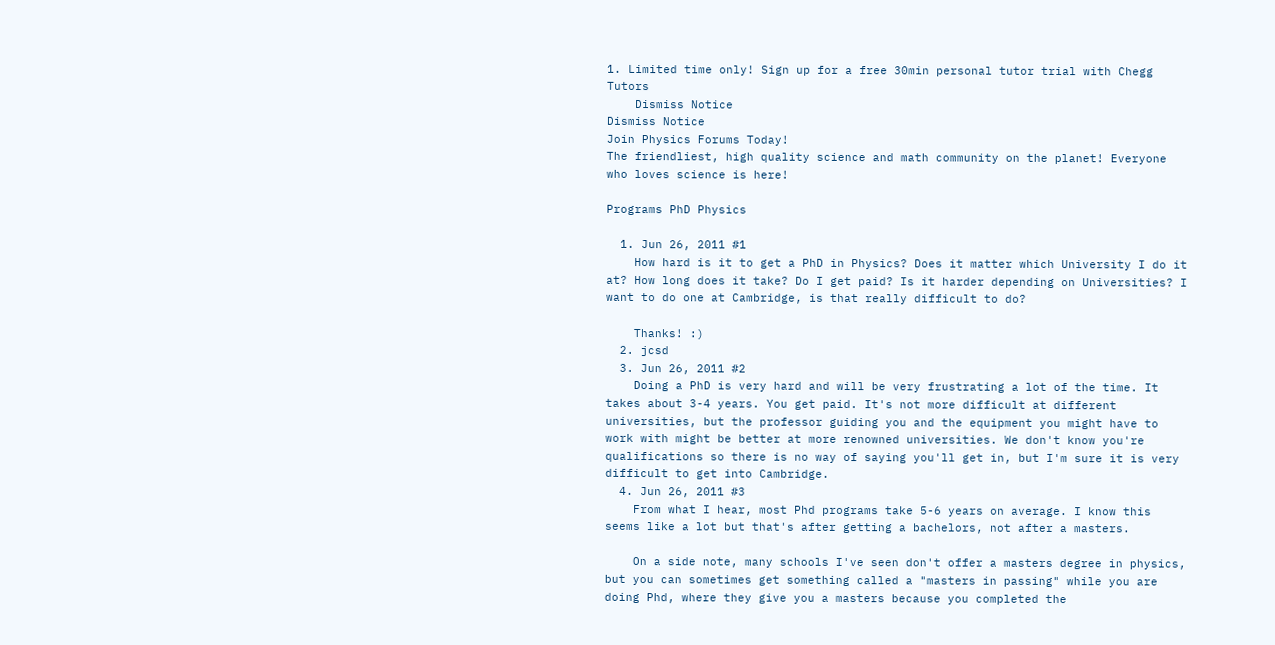1. Limited time only! Sign up for a free 30min personal tutor trial with Chegg Tutors
    Dismiss Notice
Dismiss Notice
Join Physics Forums Today!
The friendliest, high quality science and math community on the planet! Everyone who loves science is here!

Programs PhD Physics

  1. Jun 26, 2011 #1
    How hard is it to get a PhD in Physics? Does it matter which University I do it at? How long does it take? Do I get paid? Is it harder depending on Universities? I want to do one at Cambridge, is that really difficult to do?

    Thanks! :)
  2. jcsd
  3. Jun 26, 2011 #2
    Doing a PhD is very hard and will be very frustrating a lot of the time. It takes about 3-4 years. You get paid. It's not more difficult at different universities, but the professor guiding you and the equipment you might have to work with might be better at more renowned universities. We don't know you're qualifications so there is no way of saying you'll get in, but I'm sure it is very difficult to get into Cambridge.
  4. Jun 26, 2011 #3
    From what I hear, most Phd programs take 5-6 years on average. I know this seems like a lot but that's after getting a bachelors, not after a masters.

    On a side note, many schools I've seen don't offer a masters degree in physics, but you can sometimes get something called a "masters in passing" while you are doing Phd, where they give you a masters because you completed the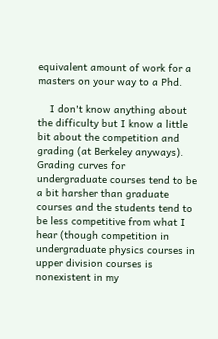equivalent amount of work for a masters on your way to a Phd.

    I don't know anything about the difficulty but I know a little bit about the competition and grading (at Berkeley anyways). Grading curves for undergraduate courses tend to be a bit harsher than graduate courses and the students tend to be less competitive from what I hear (though competition in undergraduate physics courses in upper division courses is nonexistent in my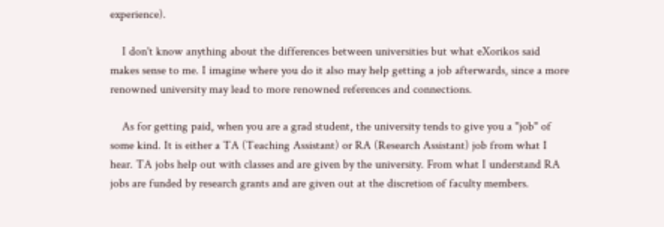experience).

    I don't know anything about the differences between universities but what eXorikos said makes sense to me. I imagine where you do it also may help getting a job afterwards, since a more renowned university may lead to more renowned references and connections.

    As for getting paid, when you are a grad student, the university tends to give you a "job" of some kind. It is either a TA (Teaching Assistant) or RA (Research Assistant) job from what I hear. TA jobs help out with classes and are given by the university. From what I understand RA jobs are funded by research grants and are given out at the discretion of faculty members.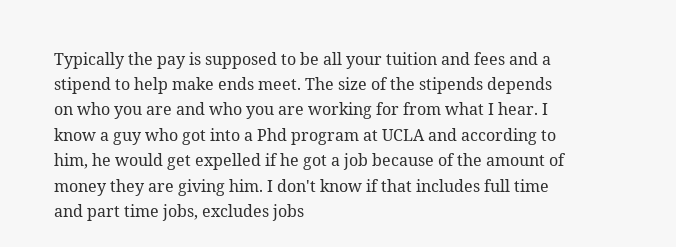Typically the pay is supposed to be all your tuition and fees and a stipend to help make ends meet. The size of the stipends depends on who you are and who you are working for from what I hear. I know a guy who got into a Phd program at UCLA and according to him, he would get expelled if he got a job because of the amount of money they are giving him. I don't know if that includes full time and part time jobs, excludes jobs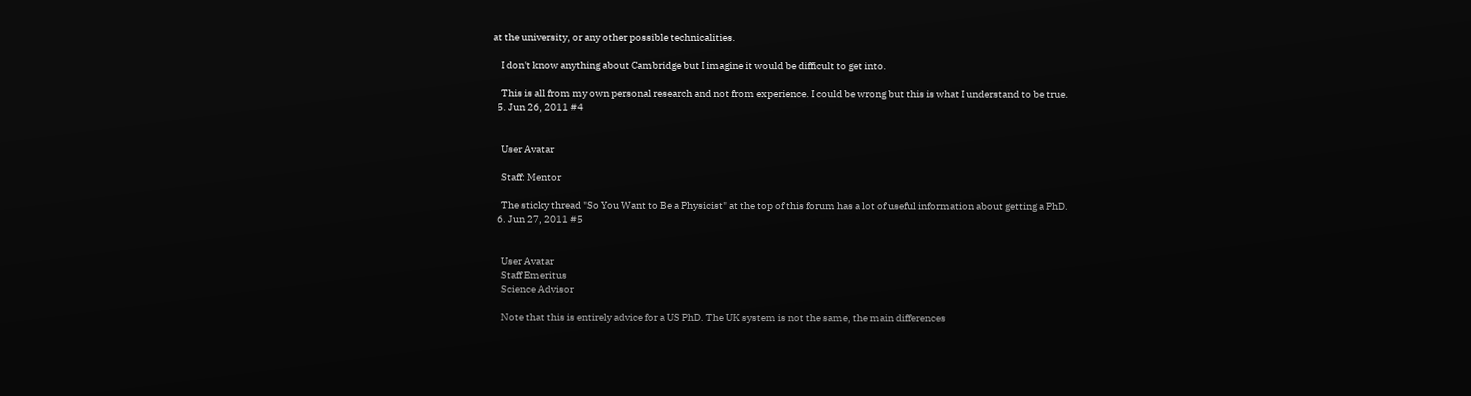at the university, or any other possible technicalities.

    I don't know anything about Cambridge but I imagine it would be difficult to get into.

    This is all from my own personal research and not from experience. I could be wrong but this is what I understand to be true.
  5. Jun 26, 2011 #4


    User Avatar

    Staff: Mentor

    The sticky thread "So You Want to Be a Physicist" at the top of this forum has a lot of useful information about getting a PhD.
  6. Jun 27, 2011 #5


    User Avatar
    Staff Emeritus
    Science Advisor

    Note that this is entirely advice for a US PhD. The UK system is not the same, the main differences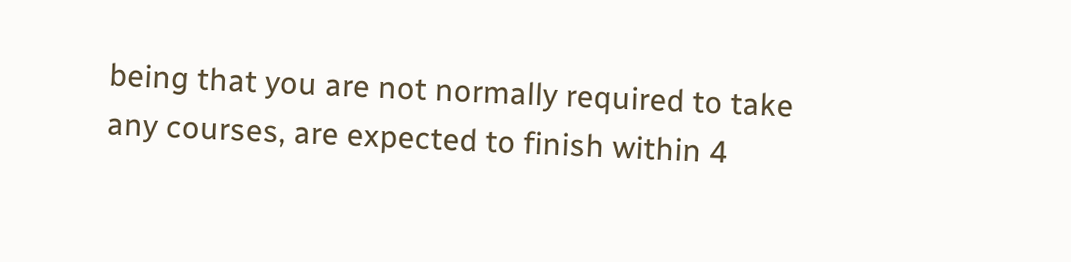being that you are not normally required to take any courses, are expected to finish within 4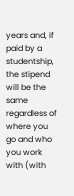years and, if paid by a studentship, the stipend will be the same regardless of where you go and who you work with (with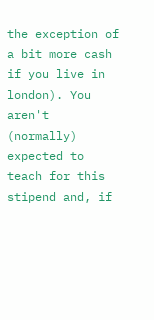the exception of a bit more cash if you live in london). You aren't (normally) expected to teach for this stipend and, if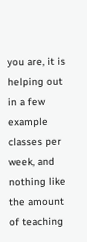you are, it is helping out in a few example classes per week, and nothing like the amount of teaching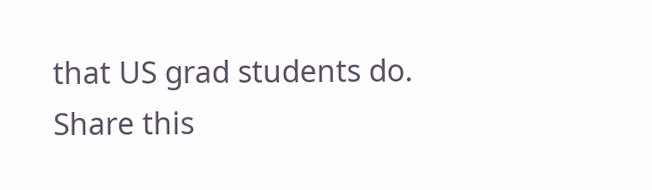that US grad students do.
Share this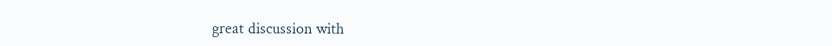great discussion with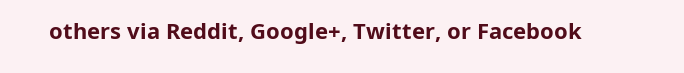others via Reddit, Google+, Twitter, or Facebook